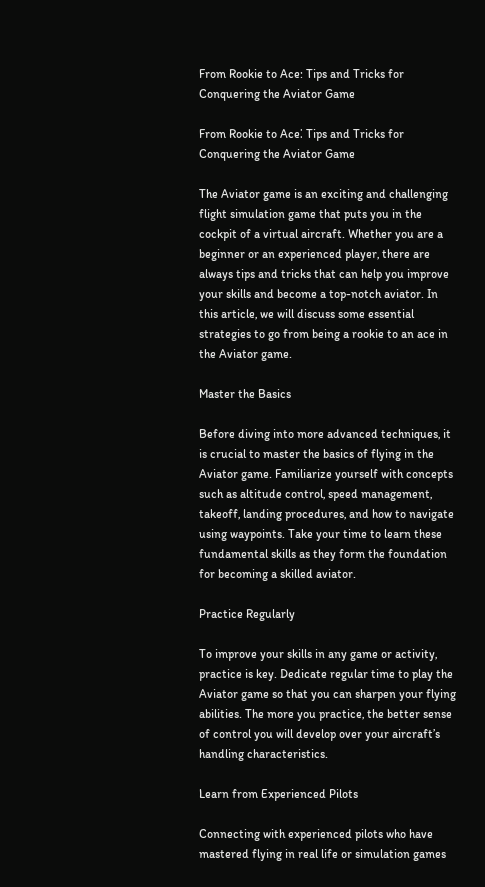From Rookie to Ace: Tips and Tricks for Conquering the Aviator Game

From Rookie to Ace⁚ Tips and Tricks for Conquering the Aviator Game

The Aviator game is an exciting and challenging flight simulation game that puts you in the cockpit of a virtual aircraft. Whether you are a beginner or an experienced player‚ there are always tips and tricks that can help you improve your skills and become a top-notch aviator. In this article‚ we will discuss some essential strategies to go from being a rookie to an ace in the Aviator game.

Master the Basics

Before diving into more advanced techniques‚ it is crucial to master the basics of flying in the Aviator game. Familiarize yourself with concepts such as altitude control‚ speed management‚ takeoff‚ landing procedures‚ and how to navigate using waypoints. Take your time to learn these fundamental skills as they form the foundation for becoming a skilled aviator.

Practice Regularly

To improve your skills in any game or activity‚ practice is key. Dedicate regular time to play the Aviator game so that you can sharpen your flying abilities. The more you practice‚ the better sense of control you will develop over your aircraft’s handling characteristics.

Learn from Experienced Pilots

Connecting with experienced pilots who have mastered flying in real life or simulation games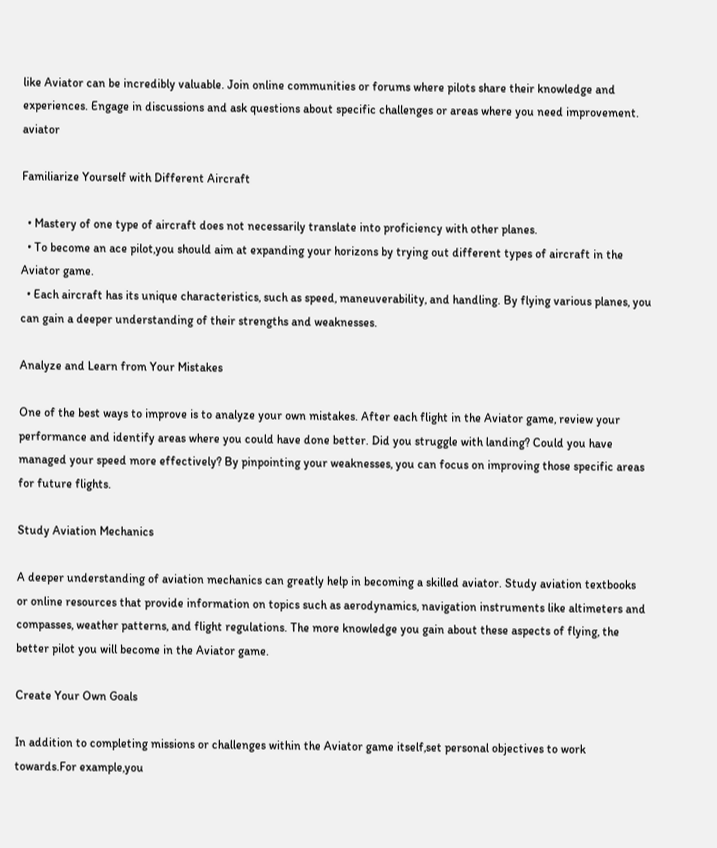like Aviator can be incredibly valuable. Join online communities or forums where pilots share their knowledge and experiences. Engage in discussions and ask questions about specific challenges or areas where you need improvement. aviator

Familiarize Yourself with Different Aircraft

  • Mastery of one type of aircraft does not necessarily translate into proficiency with other planes.
  • To become an ace pilot‚you should aim at expanding your horizons by trying out different types of aircraft in the Aviator game.
  • Each aircraft has its unique characteristics‚ such as speed‚ maneuverability‚ and handling. By flying various planes‚ you can gain a deeper understanding of their strengths and weaknesses.

Analyze and Learn from Your Mistakes

One of the best ways to improve is to analyze your own mistakes. After each flight in the Aviator game‚ review your performance and identify areas where you could have done better. Did you struggle with landing? Could you have managed your speed more effectively? By pinpointing your weaknesses‚ you can focus on improving those specific areas for future flights.

Study Aviation Mechanics

A deeper understanding of aviation mechanics can greatly help in becoming a skilled aviator. Study aviation textbooks or online resources that provide information on topics such as aerodynamics‚ navigation instruments like altimeters and compasses‚ weather patterns‚ and flight regulations. The more knowledge you gain about these aspects of flying‚ the better pilot you will become in the Aviator game.

Create Your Own Goals

In addition to completing missions or challenges within the Aviator game itself‚set personal objectives to work towards.For example‚you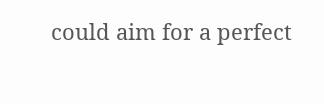could aim for a perfect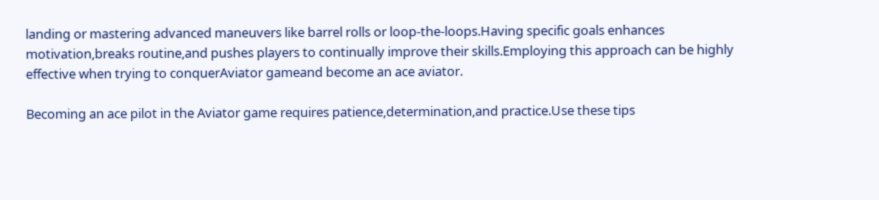landing or mastering advanced maneuvers like barrel rolls or loop-the-loops.Having specific goals enhances motivation‚breaks routine‚and pushes players to continually improve their skills.Employing this approach can be highly effective when trying to conquerAviator gameand become an ace aviator.

Becoming an ace pilot in the Aviator game requires patience‚determination‚and practice.Use these tips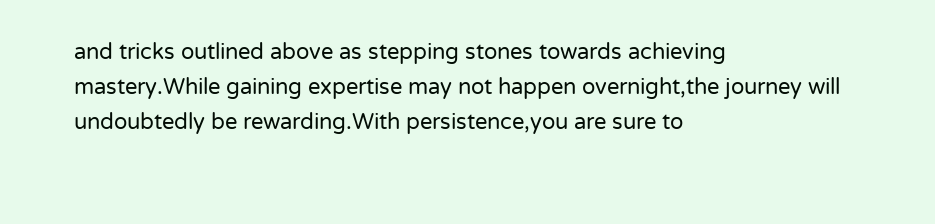and tricks outlined above as stepping stones towards achieving mastery.While gaining expertise may not happen overnight‚the journey will undoubtedly be rewarding.With persistence‚you are sure to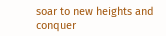soar to new heights and conquer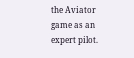the Aviator game as an expert pilot.